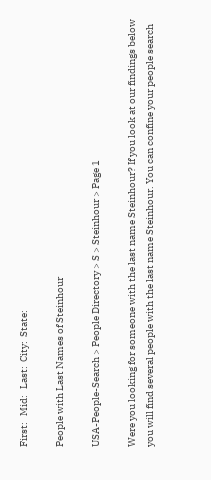First:   Mid:   Last:  City:  State:

People with Last Names of Steinhour

USA-People-Search > People Directory > S > Steinhour > Page 1

Were you looking for someone with the last name Steinhour? If you look at our findings below you will find several people with the last name Steinhour. You can confine your people search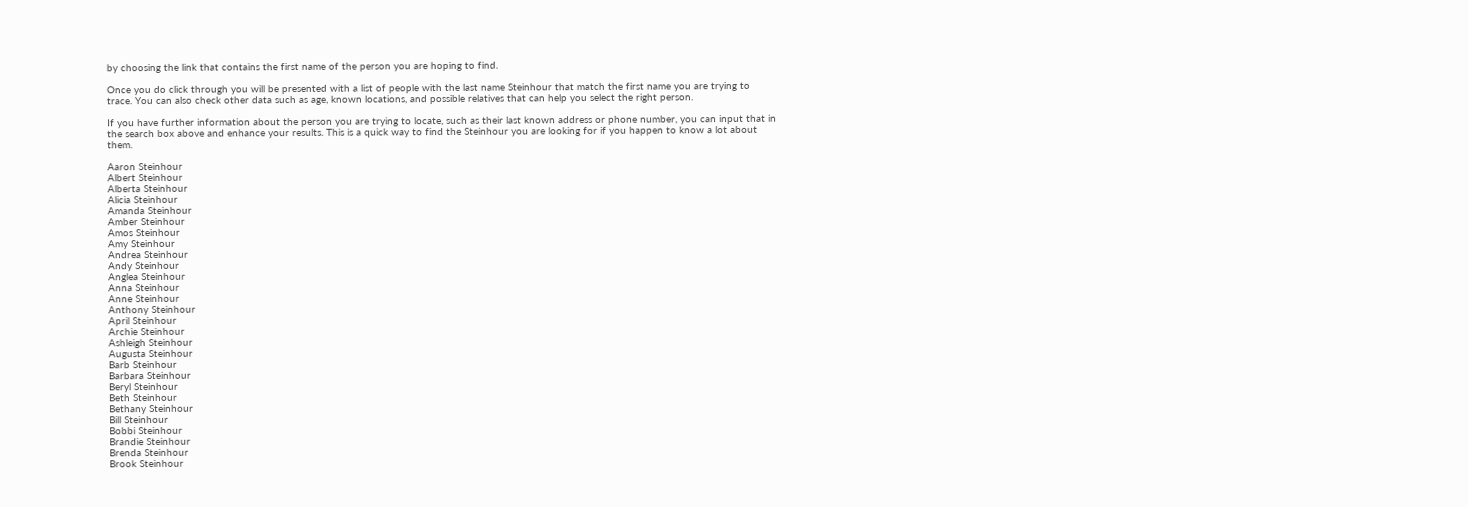by choosing the link that contains the first name of the person you are hoping to find.

Once you do click through you will be presented with a list of people with the last name Steinhour that match the first name you are trying to trace. You can also check other data such as age, known locations, and possible relatives that can help you select the right person.

If you have further information about the person you are trying to locate, such as their last known address or phone number, you can input that in the search box above and enhance your results. This is a quick way to find the Steinhour you are looking for if you happen to know a lot about them.

Aaron Steinhour
Albert Steinhour
Alberta Steinhour
Alicia Steinhour
Amanda Steinhour
Amber Steinhour
Amos Steinhour
Amy Steinhour
Andrea Steinhour
Andy Steinhour
Anglea Steinhour
Anna Steinhour
Anne Steinhour
Anthony Steinhour
April Steinhour
Archie Steinhour
Ashleigh Steinhour
Augusta Steinhour
Barb Steinhour
Barbara Steinhour
Beryl Steinhour
Beth Steinhour
Bethany Steinhour
Bill Steinhour
Bobbi Steinhour
Brandie Steinhour
Brenda Steinhour
Brook Steinhour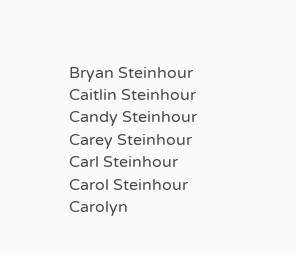Bryan Steinhour
Caitlin Steinhour
Candy Steinhour
Carey Steinhour
Carl Steinhour
Carol Steinhour
Carolyn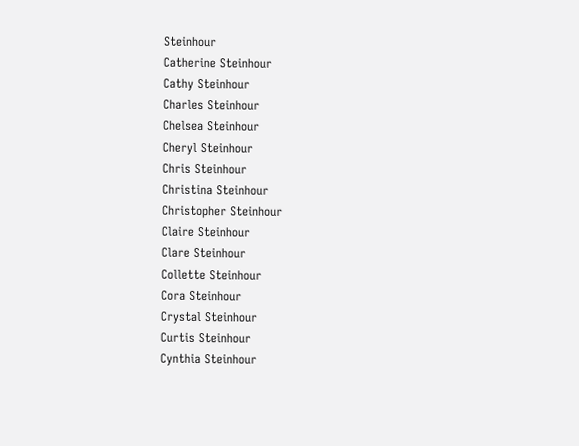Steinhour
Catherine Steinhour
Cathy Steinhour
Charles Steinhour
Chelsea Steinhour
Cheryl Steinhour
Chris Steinhour
Christina Steinhour
Christopher Steinhour
Claire Steinhour
Clare Steinhour
Collette Steinhour
Cora Steinhour
Crystal Steinhour
Curtis Steinhour
Cynthia Steinhour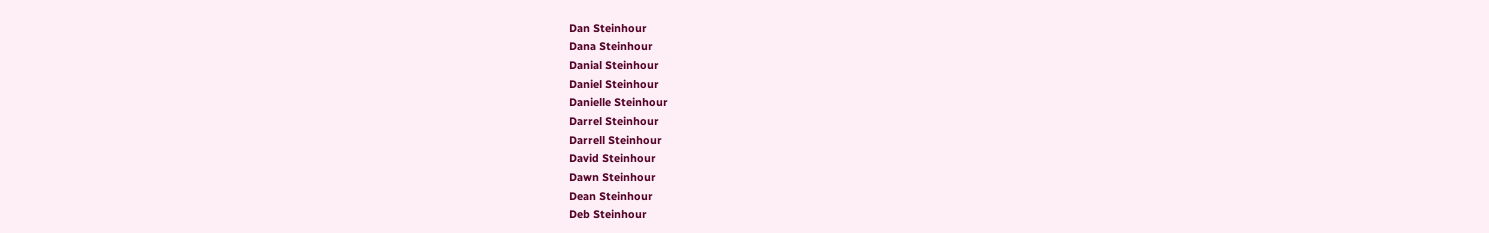Dan Steinhour
Dana Steinhour
Danial Steinhour
Daniel Steinhour
Danielle Steinhour
Darrel Steinhour
Darrell Steinhour
David Steinhour
Dawn Steinhour
Dean Steinhour
Deb Steinhour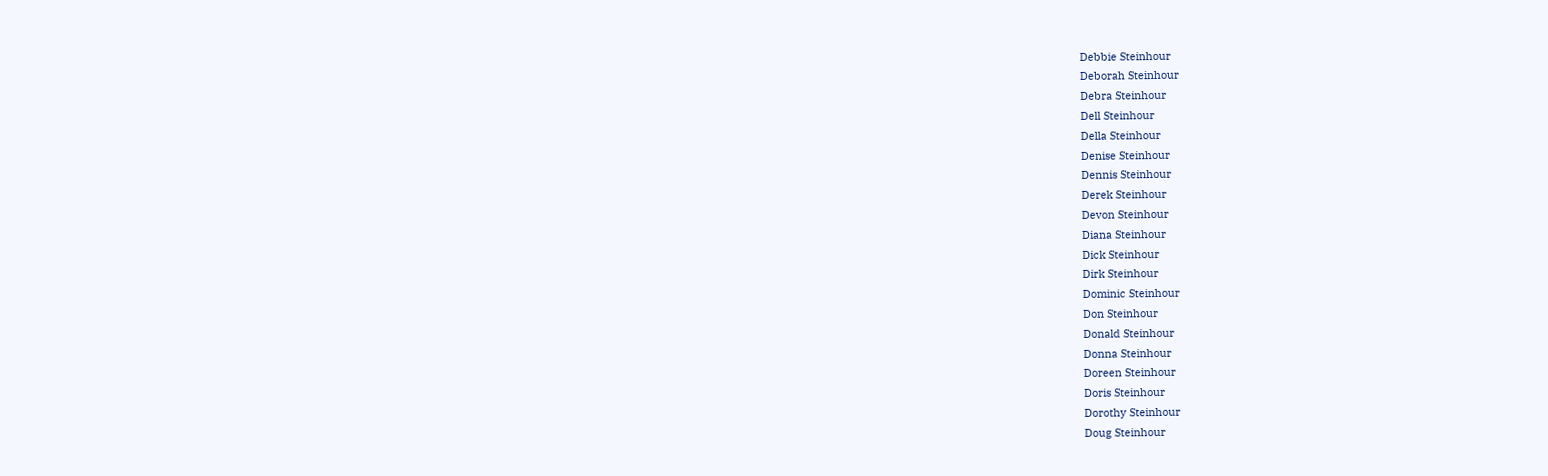Debbie Steinhour
Deborah Steinhour
Debra Steinhour
Dell Steinhour
Della Steinhour
Denise Steinhour
Dennis Steinhour
Derek Steinhour
Devon Steinhour
Diana Steinhour
Dick Steinhour
Dirk Steinhour
Dominic Steinhour
Don Steinhour
Donald Steinhour
Donna Steinhour
Doreen Steinhour
Doris Steinhour
Dorothy Steinhour
Doug Steinhour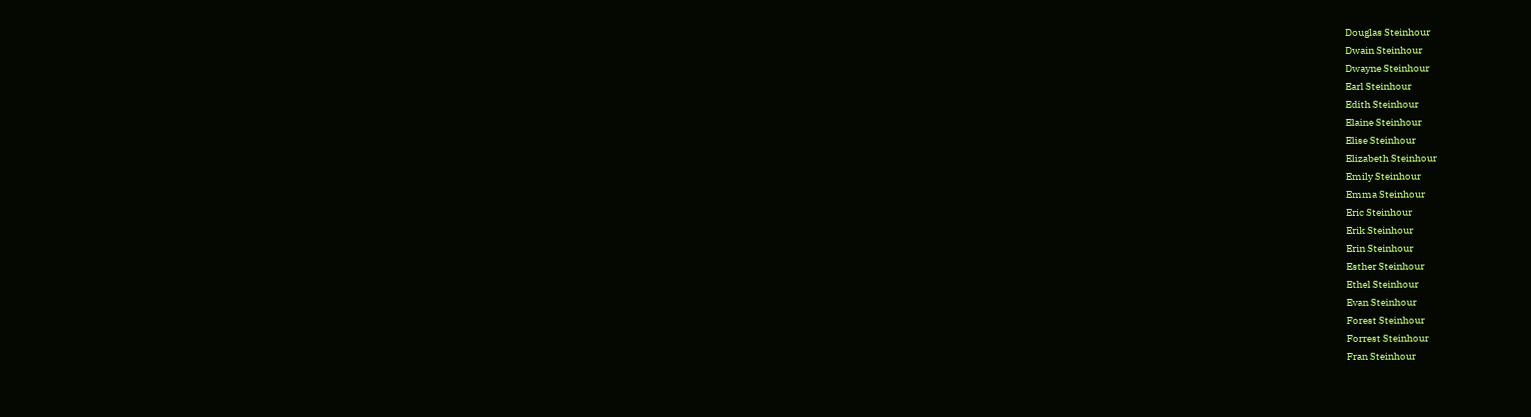Douglas Steinhour
Dwain Steinhour
Dwayne Steinhour
Earl Steinhour
Edith Steinhour
Elaine Steinhour
Elise Steinhour
Elizabeth Steinhour
Emily Steinhour
Emma Steinhour
Eric Steinhour
Erik Steinhour
Erin Steinhour
Esther Steinhour
Ethel Steinhour
Evan Steinhour
Forest Steinhour
Forrest Steinhour
Fran Steinhour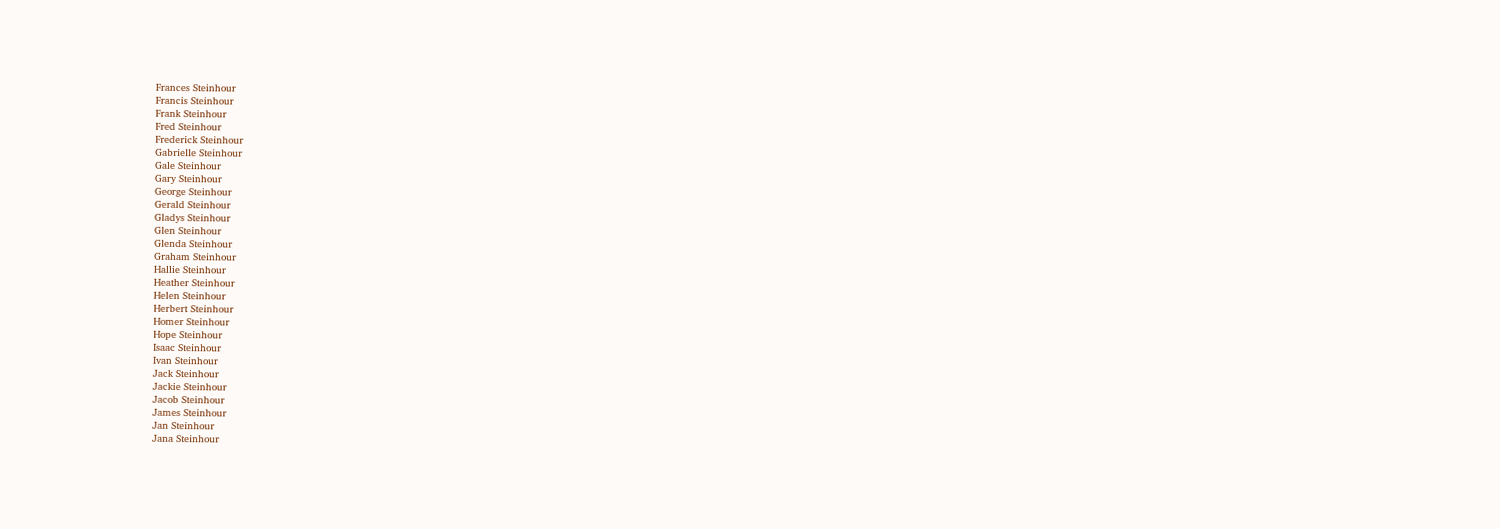Frances Steinhour
Francis Steinhour
Frank Steinhour
Fred Steinhour
Frederick Steinhour
Gabrielle Steinhour
Gale Steinhour
Gary Steinhour
George Steinhour
Gerald Steinhour
Gladys Steinhour
Glen Steinhour
Glenda Steinhour
Graham Steinhour
Hallie Steinhour
Heather Steinhour
Helen Steinhour
Herbert Steinhour
Homer Steinhour
Hope Steinhour
Isaac Steinhour
Ivan Steinhour
Jack Steinhour
Jackie Steinhour
Jacob Steinhour
James Steinhour
Jan Steinhour
Jana Steinhour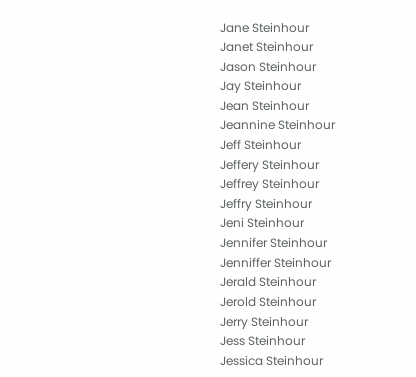Jane Steinhour
Janet Steinhour
Jason Steinhour
Jay Steinhour
Jean Steinhour
Jeannine Steinhour
Jeff Steinhour
Jeffery Steinhour
Jeffrey Steinhour
Jeffry Steinhour
Jeni Steinhour
Jennifer Steinhour
Jenniffer Steinhour
Jerald Steinhour
Jerold Steinhour
Jerry Steinhour
Jess Steinhour
Jessica Steinhour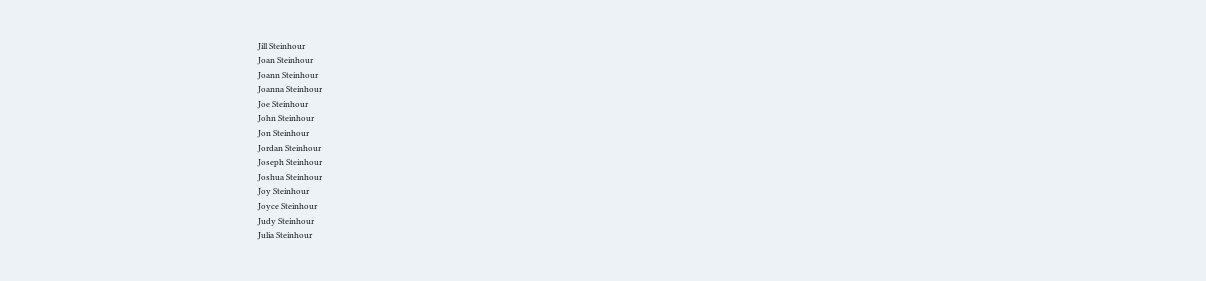Jill Steinhour
Joan Steinhour
Joann Steinhour
Joanna Steinhour
Joe Steinhour
John Steinhour
Jon Steinhour
Jordan Steinhour
Joseph Steinhour
Joshua Steinhour
Joy Steinhour
Joyce Steinhour
Judy Steinhour
Julia Steinhour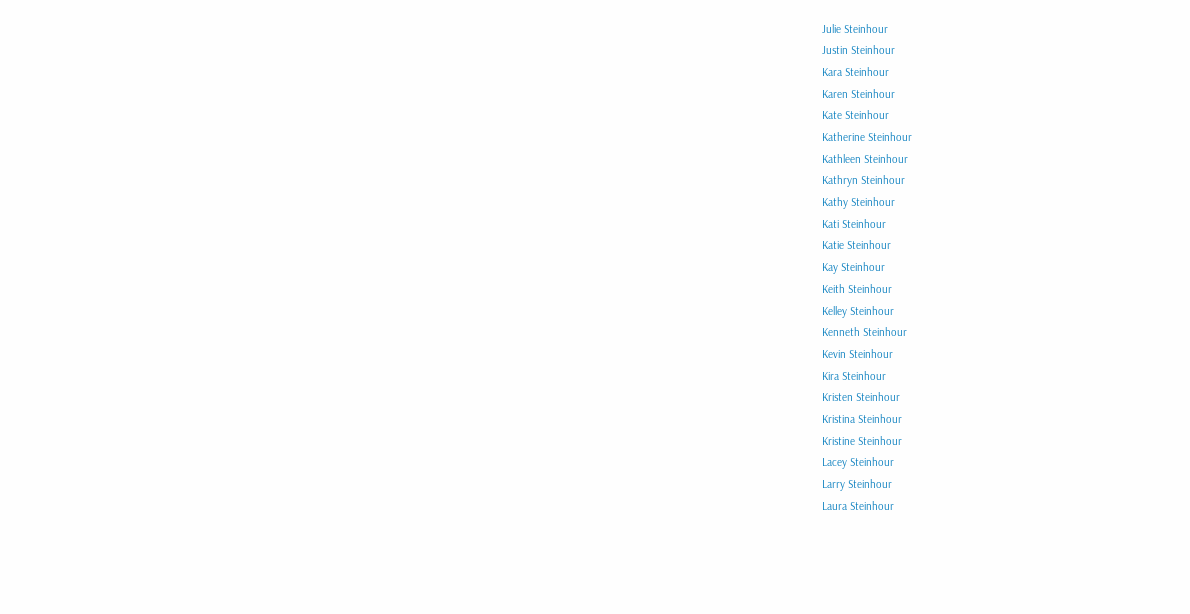Julie Steinhour
Justin Steinhour
Kara Steinhour
Karen Steinhour
Kate Steinhour
Katherine Steinhour
Kathleen Steinhour
Kathryn Steinhour
Kathy Steinhour
Kati Steinhour
Katie Steinhour
Kay Steinhour
Keith Steinhour
Kelley Steinhour
Kenneth Steinhour
Kevin Steinhour
Kira Steinhour
Kristen Steinhour
Kristina Steinhour
Kristine Steinhour
Lacey Steinhour
Larry Steinhour
Laura Steinhour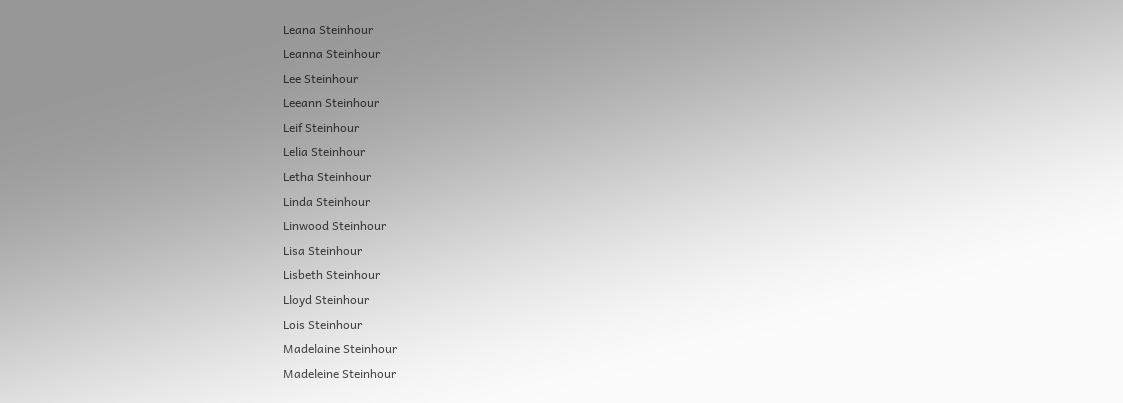Leana Steinhour
Leanna Steinhour
Lee Steinhour
Leeann Steinhour
Leif Steinhour
Lelia Steinhour
Letha Steinhour
Linda Steinhour
Linwood Steinhour
Lisa Steinhour
Lisbeth Steinhour
Lloyd Steinhour
Lois Steinhour
Madelaine Steinhour
Madeleine Steinhour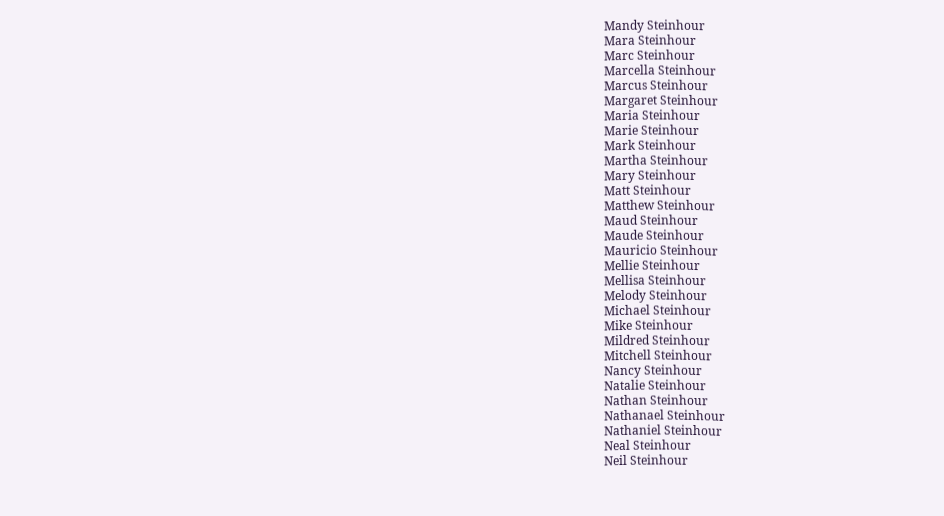Mandy Steinhour
Mara Steinhour
Marc Steinhour
Marcella Steinhour
Marcus Steinhour
Margaret Steinhour
Maria Steinhour
Marie Steinhour
Mark Steinhour
Martha Steinhour
Mary Steinhour
Matt Steinhour
Matthew Steinhour
Maud Steinhour
Maude Steinhour
Mauricio Steinhour
Mellie Steinhour
Mellisa Steinhour
Melody Steinhour
Michael Steinhour
Mike Steinhour
Mildred Steinhour
Mitchell Steinhour
Nancy Steinhour
Natalie Steinhour
Nathan Steinhour
Nathanael Steinhour
Nathaniel Steinhour
Neal Steinhour
Neil Steinhour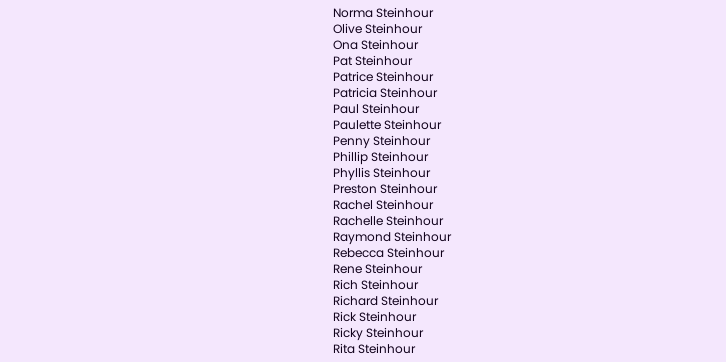Norma Steinhour
Olive Steinhour
Ona Steinhour
Pat Steinhour
Patrice Steinhour
Patricia Steinhour
Paul Steinhour
Paulette Steinhour
Penny Steinhour
Phillip Steinhour
Phyllis Steinhour
Preston Steinhour
Rachel Steinhour
Rachelle Steinhour
Raymond Steinhour
Rebecca Steinhour
Rene Steinhour
Rich Steinhour
Richard Steinhour
Rick Steinhour
Ricky Steinhour
Rita Steinhour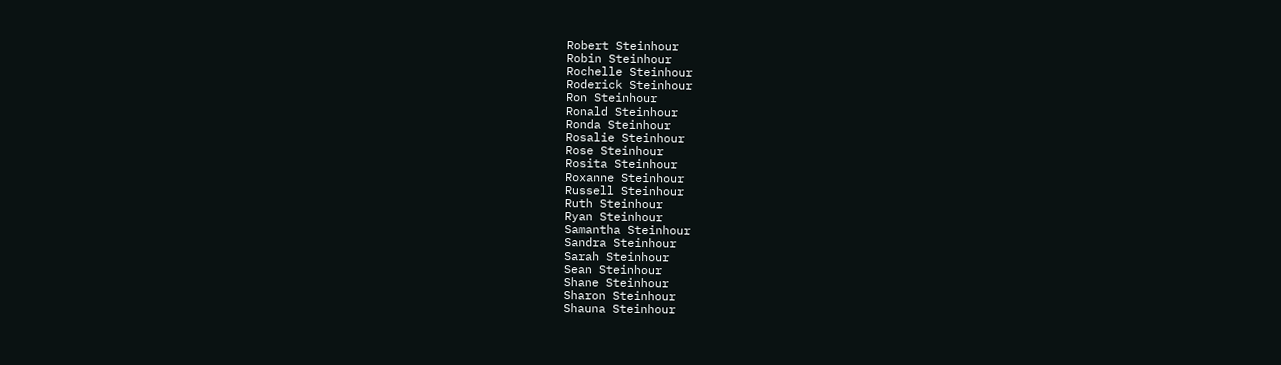Robert Steinhour
Robin Steinhour
Rochelle Steinhour
Roderick Steinhour
Ron Steinhour
Ronald Steinhour
Ronda Steinhour
Rosalie Steinhour
Rose Steinhour
Rosita Steinhour
Roxanne Steinhour
Russell Steinhour
Ruth Steinhour
Ryan Steinhour
Samantha Steinhour
Sandra Steinhour
Sarah Steinhour
Sean Steinhour
Shane Steinhour
Sharon Steinhour
Shauna Steinhour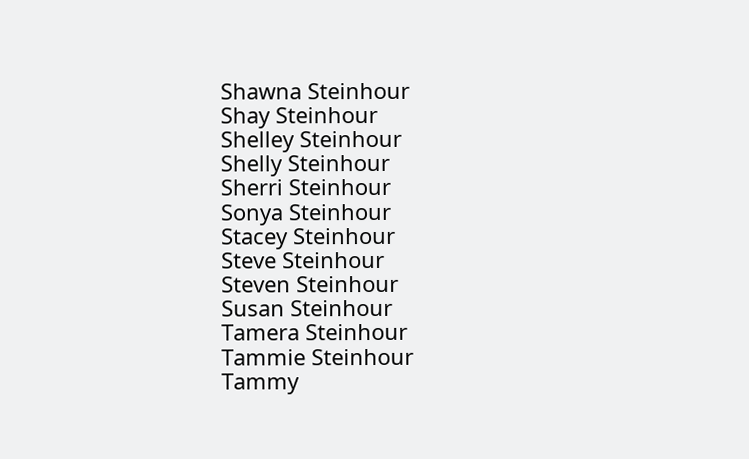Shawna Steinhour
Shay Steinhour
Shelley Steinhour
Shelly Steinhour
Sherri Steinhour
Sonya Steinhour
Stacey Steinhour
Steve Steinhour
Steven Steinhour
Susan Steinhour
Tamera Steinhour
Tammie Steinhour
Tammy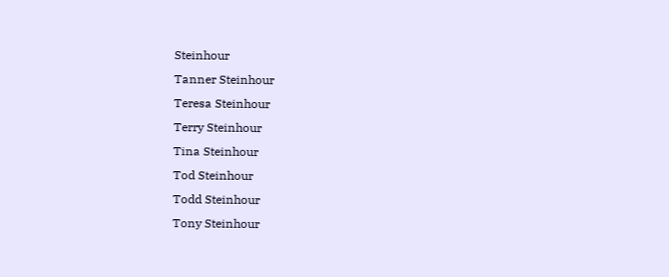Steinhour
Tanner Steinhour
Teresa Steinhour
Terry Steinhour
Tina Steinhour
Tod Steinhour
Todd Steinhour
Tony Steinhour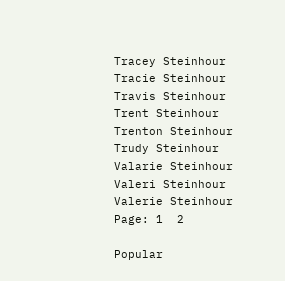Tracey Steinhour
Tracie Steinhour
Travis Steinhour
Trent Steinhour
Trenton Steinhour
Trudy Steinhour
Valarie Steinhour
Valeri Steinhour
Valerie Steinhour
Page: 1  2

Popular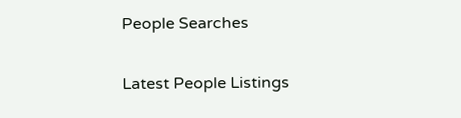People Searches

Latest People Listings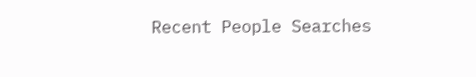Recent People Searches